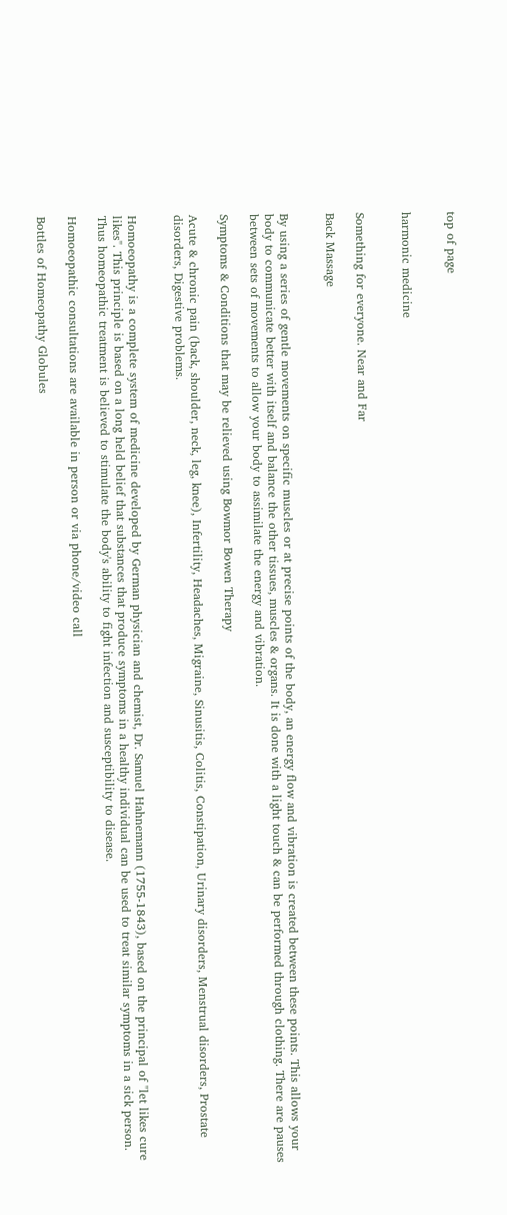top of page


harmonic medicine


Something for everyone. Near and Far

Back Massage


By using a series of gentle movements on specific muscles or at precise points of the body, an energy flow and vibration is created between these points. This allows your body to communicate better with itself and balance the other tissues, muscles & organs. It is done with a light touch & can be performed through clothing. There are pauses between sets of movements to allow your body to assimilate the energy and vibration.

Symptoms & Conditions that may be relieved using Bowmor Bowen Therapy

Acute & chronic pain (back, shoulder, neck, leg, knee), Infertility, Headaches, Migraine, Sinusitis, Colitis, Constipation, Urinary disorders, Menstrual disorders, Prostate disorders, Digestive problems.


Homoeopathy is a complete system of medicine developed by German physician and chemist, Dr. Samuel Hahnemann (1755-1843), based on the principal of "let likes cure likes". This principle is based on a long held belief that substances that produce symptoms in a healthy individual can be used to treat similar symptoms in a sick person. Thus homeopathic treatment is believed to stimulate the body's ability to fight infection and susceptibility to disease.

Homoeopathic consultations are available in person or via phone/video call

Bottles of Homeopathy Globules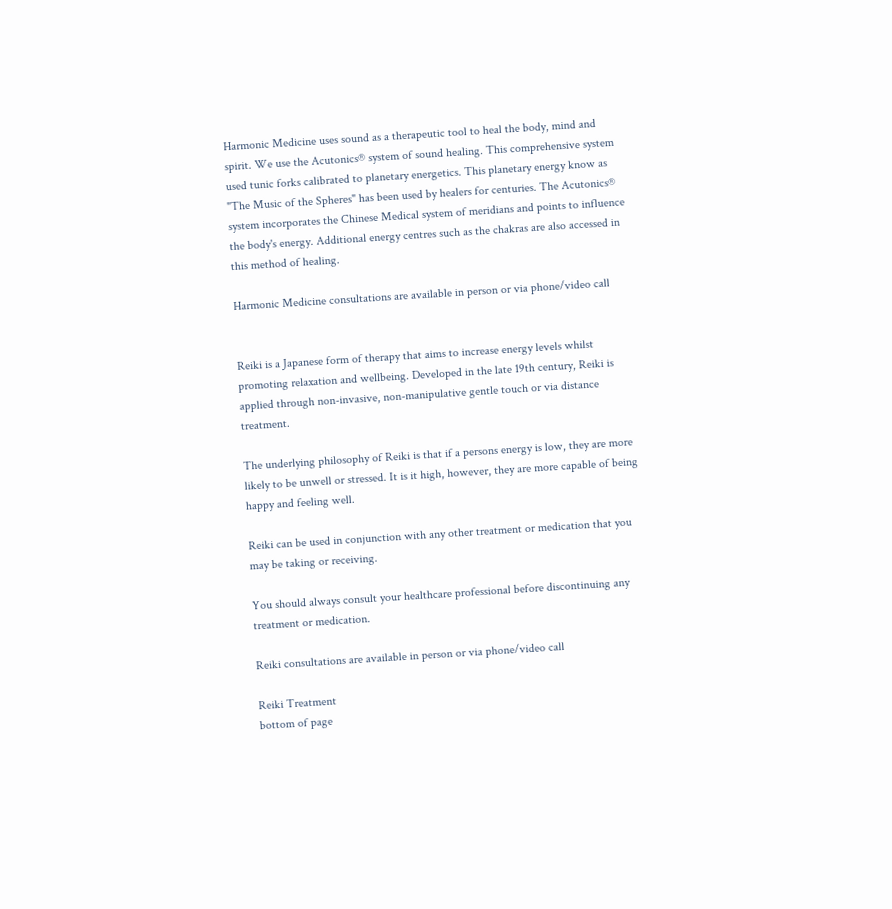Harmonic Medicine uses sound as a therapeutic tool to heal the body, mind and spirit. We use the Acutonics® system of sound healing. This comprehensive system used tunic forks calibrated to planetary energetics. This planetary energy know as "The Music of the Spheres" has been used by healers for centuries. The Acutonics® system incorporates the Chinese Medical system of meridians and points to influence the body's energy. Additional energy centres such as the chakras are also accessed in this method of healing.

Harmonic Medicine consultations are available in person or via phone/video call


Reiki is a Japanese form of therapy that aims to increase energy levels whilst promoting relaxation and wellbeing. Developed in the late 19th century, Reiki is applied through non-invasive, non-manipulative gentle touch or via distance treatment.

The underlying philosophy of Reiki is that if a persons energy is low, they are more likely to be unwell or stressed. It is it high, however, they are more capable of being happy and feeling well.

Reiki can be used in conjunction with any other treatment or medication that you may be taking or receiving.

You should always consult your healthcare professional before discontinuing any treatment or medication.

Reiki consultations are available in person or via phone/video call

Reiki Treatment
bottom of page